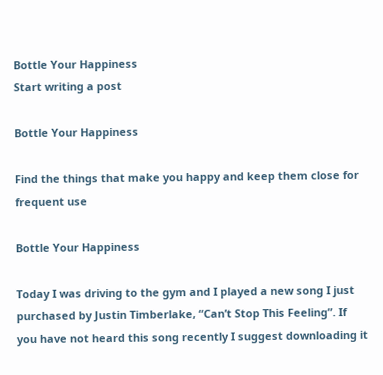Bottle Your Happiness
Start writing a post

Bottle Your Happiness

Find the things that make you happy and keep them close for frequent use

Bottle Your Happiness

Today I was driving to the gym and I played a new song I just purchased by Justin Timberlake, “Can’t Stop This Feeling”. If you have not heard this song recently I suggest downloading it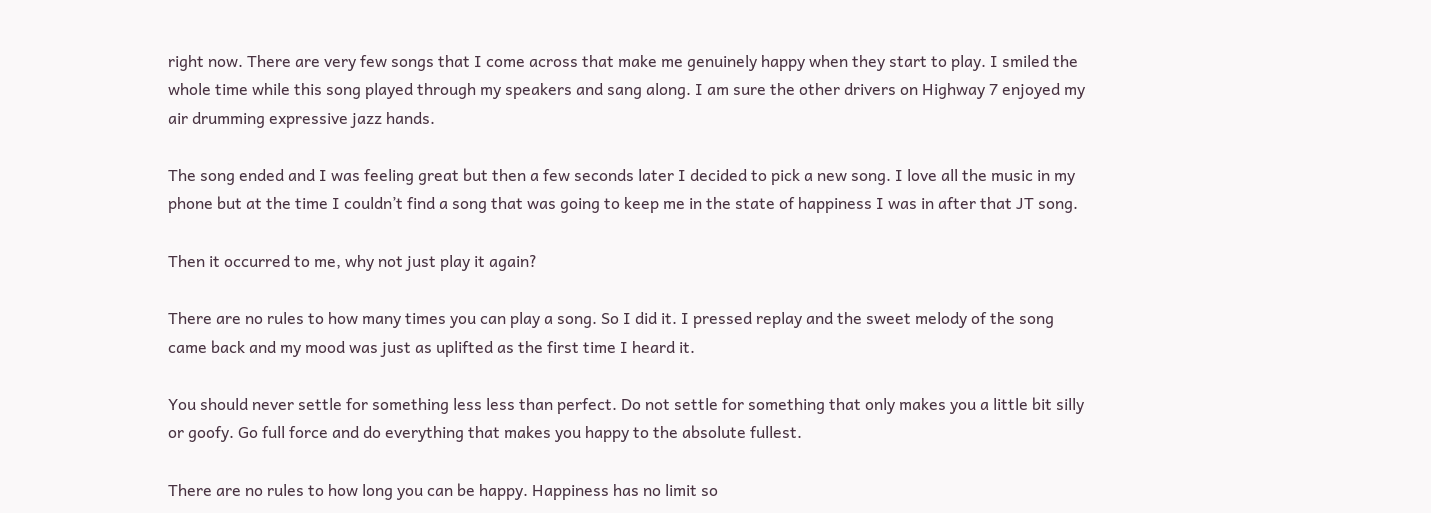right now. There are very few songs that I come across that make me genuinely happy when they start to play. I smiled the whole time while this song played through my speakers and sang along. I am sure the other drivers on Highway 7 enjoyed my air drumming expressive jazz hands.

The song ended and I was feeling great but then a few seconds later I decided to pick a new song. I love all the music in my phone but at the time I couldn’t find a song that was going to keep me in the state of happiness I was in after that JT song.

Then it occurred to me, why not just play it again?

There are no rules to how many times you can play a song. So I did it. I pressed replay and the sweet melody of the song came back and my mood was just as uplifted as the first time I heard it.

You should never settle for something less less than perfect. Do not settle for something that only makes you a little bit silly or goofy. Go full force and do everything that makes you happy to the absolute fullest.

There are no rules to how long you can be happy. Happiness has no limit so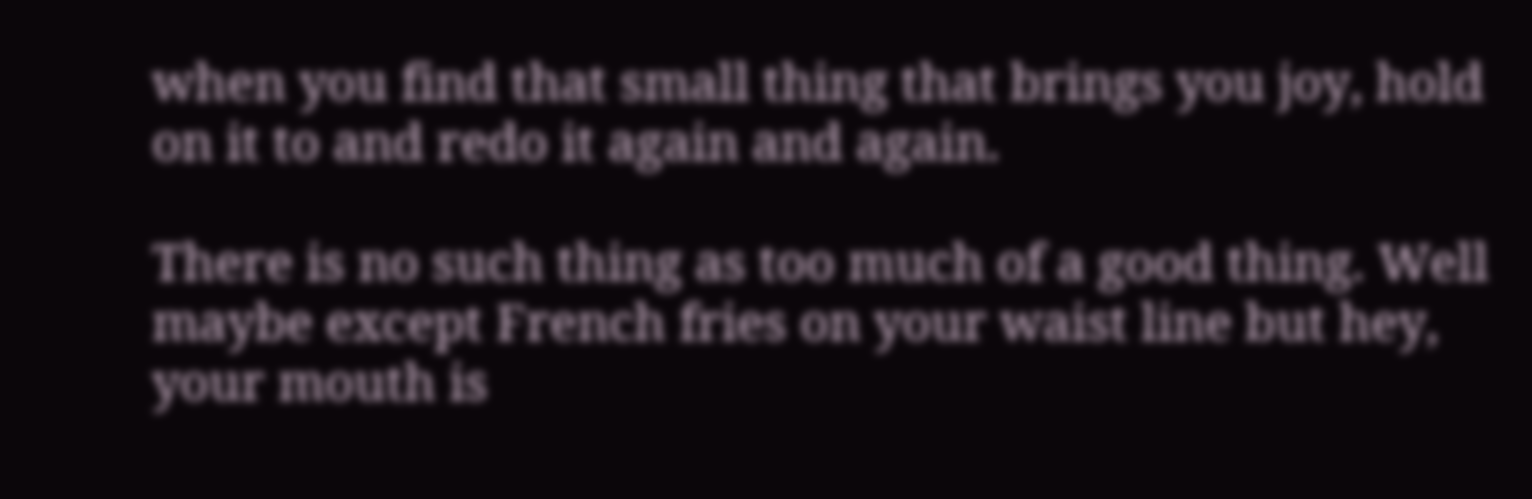when you find that small thing that brings you joy, hold on it to and redo it again and again.

There is no such thing as too much of a good thing. Well maybe except French fries on your waist line but hey, your mouth is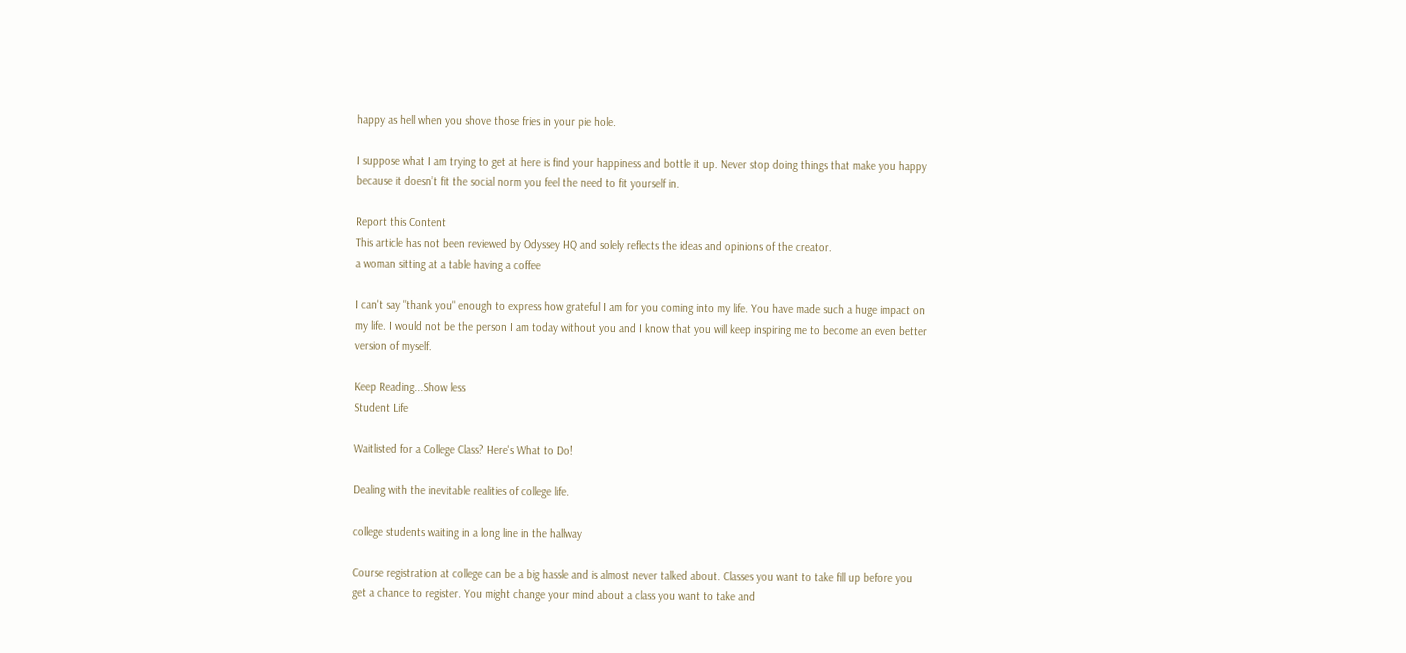happy as hell when you shove those fries in your pie hole.

I suppose what I am trying to get at here is find your happiness and bottle it up. Never stop doing things that make you happy because it doesn’t fit the social norm you feel the need to fit yourself in.

Report this Content
This article has not been reviewed by Odyssey HQ and solely reflects the ideas and opinions of the creator.
a woman sitting at a table having a coffee

I can't say "thank you" enough to express how grateful I am for you coming into my life. You have made such a huge impact on my life. I would not be the person I am today without you and I know that you will keep inspiring me to become an even better version of myself.

Keep Reading...Show less
Student Life

Waitlisted for a College Class? Here's What to Do!

Dealing with the inevitable realities of college life.

college students waiting in a long line in the hallway

Course registration at college can be a big hassle and is almost never talked about. Classes you want to take fill up before you get a chance to register. You might change your mind about a class you want to take and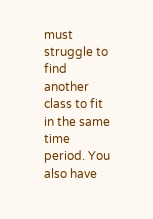must struggle to find another class to fit in the same time period. You also have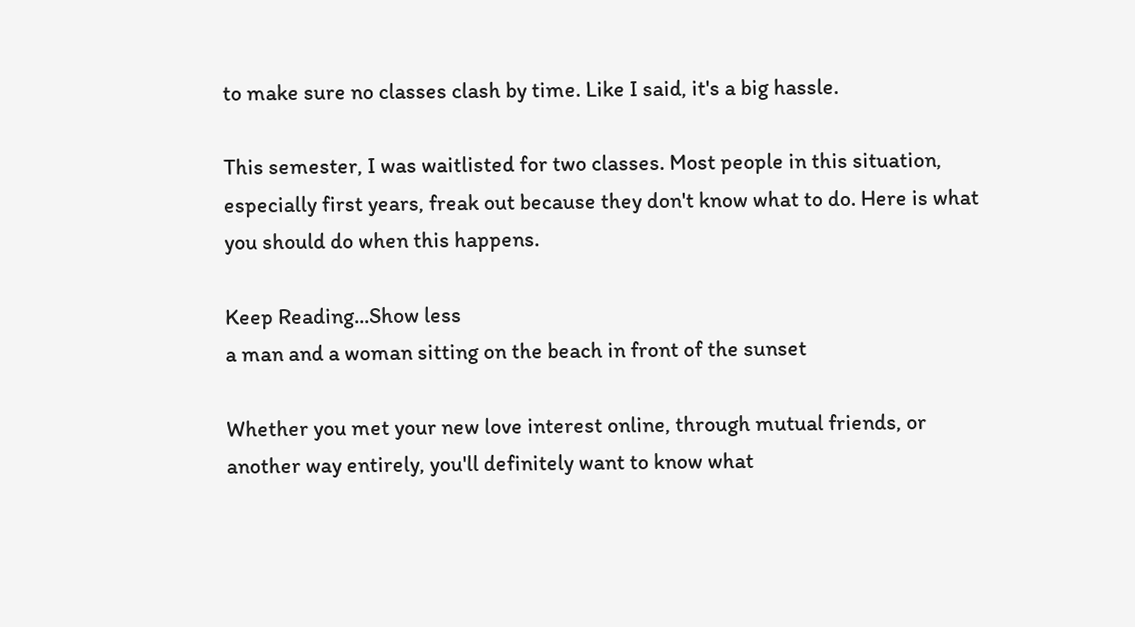to make sure no classes clash by time. Like I said, it's a big hassle.

This semester, I was waitlisted for two classes. Most people in this situation, especially first years, freak out because they don't know what to do. Here is what you should do when this happens.

Keep Reading...Show less
a man and a woman sitting on the beach in front of the sunset

Whether you met your new love interest online, through mutual friends, or another way entirely, you'll definitely want to know what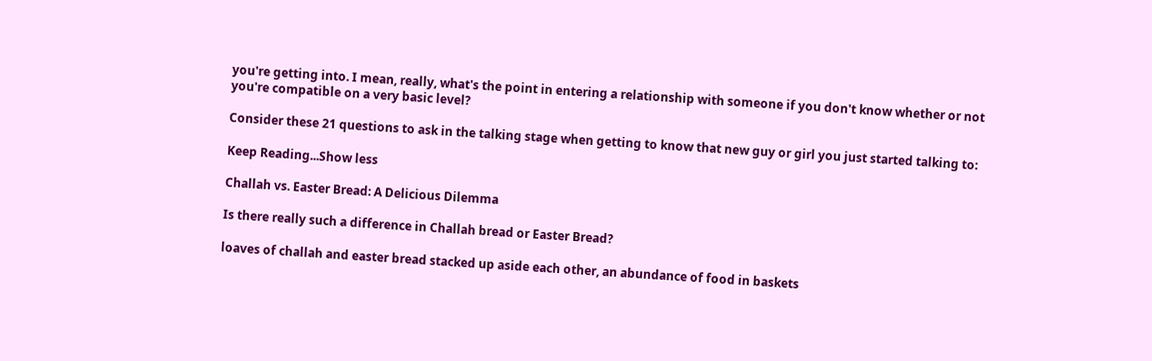you're getting into. I mean, really, what's the point in entering a relationship with someone if you don't know whether or not you're compatible on a very basic level?

Consider these 21 questions to ask in the talking stage when getting to know that new guy or girl you just started talking to:

Keep Reading...Show less

Challah vs. Easter Bread: A Delicious Dilemma

Is there really such a difference in Challah bread or Easter Bread?

loaves of challah and easter bread stacked up aside each other, an abundance of food in baskets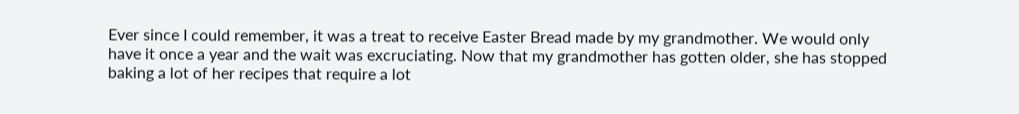Ever since I could remember, it was a treat to receive Easter Bread made by my grandmother. We would only have it once a year and the wait was excruciating. Now that my grandmother has gotten older, she has stopped baking a lot of her recipes that require a lot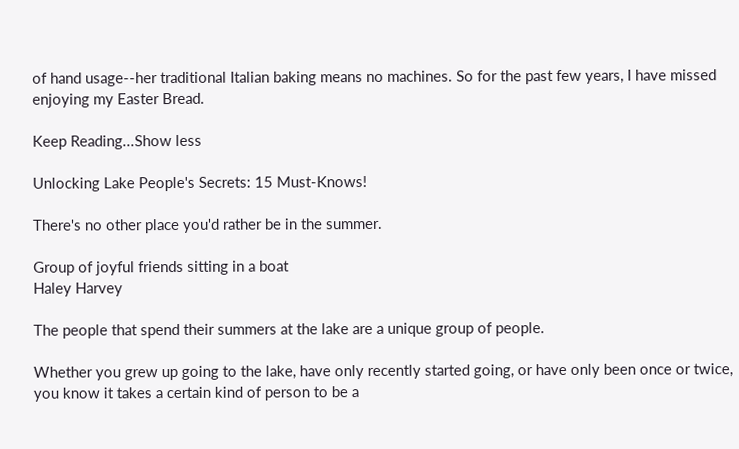of hand usage--her traditional Italian baking means no machines. So for the past few years, I have missed enjoying my Easter Bread.

Keep Reading...Show less

Unlocking Lake People's Secrets: 15 Must-Knows!

There's no other place you'd rather be in the summer.

Group of joyful friends sitting in a boat
Haley Harvey

The people that spend their summers at the lake are a unique group of people.

Whether you grew up going to the lake, have only recently started going, or have only been once or twice, you know it takes a certain kind of person to be a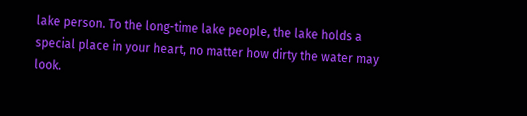lake person. To the long-time lake people, the lake holds a special place in your heart, no matter how dirty the water may look.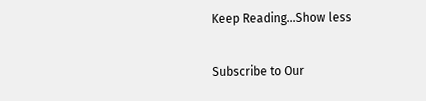Keep Reading...Show less

Subscribe to Our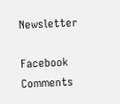Newsletter

Facebook Comments